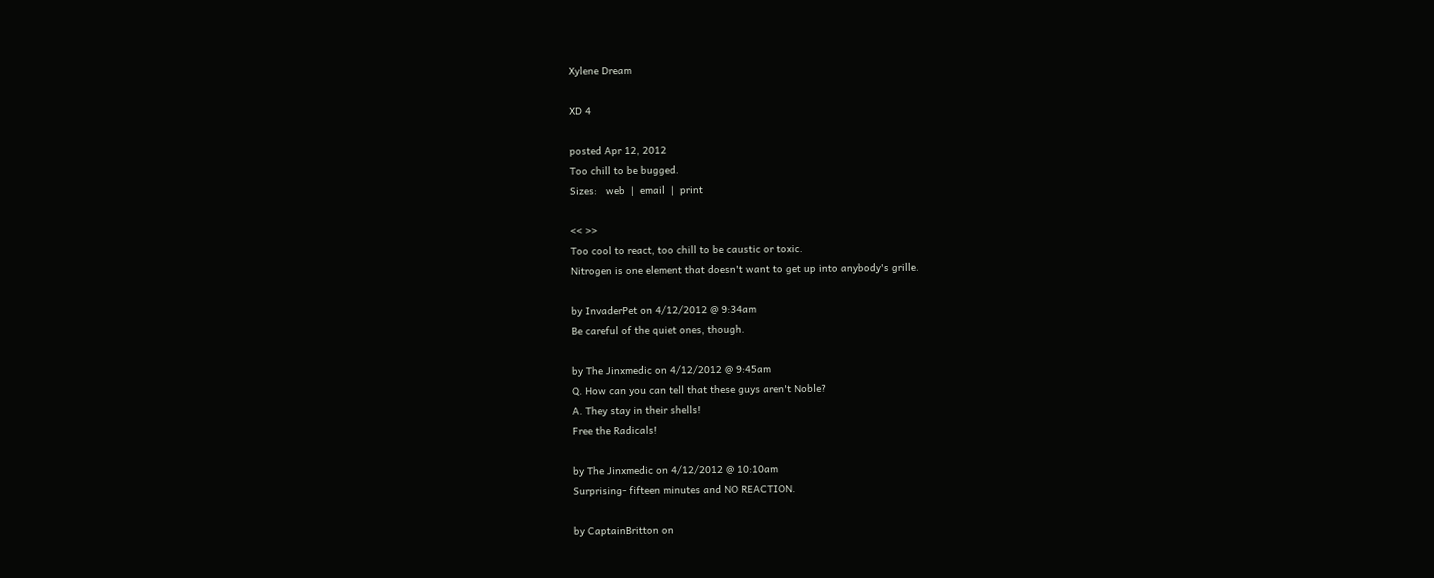Xylene Dream

XD 4

posted Apr 12, 2012
Too chill to be bugged.
Sizes:   web  |  email  |  print

<< >>
Too cool to react, too chill to be caustic or toxic.
Nitrogen is one element that doesn't want to get up into anybody's grille.

by InvaderPet on 4/12/2012 @ 9:34am
Be careful of the quiet ones, though.

by The Jinxmedic on 4/12/2012 @ 9:45am
Q. How can you can tell that these guys aren't Noble?
A. They stay in their shells!
Free the Radicals!

by The Jinxmedic on 4/12/2012 @ 10:10am
Surprising- fifteen minutes and NO REACTION.

by CaptainBritton on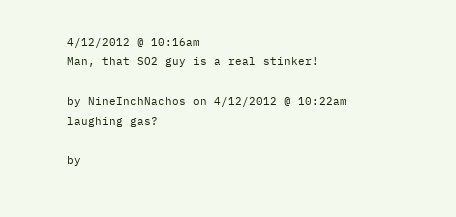4/12/2012 @ 10:16am
Man, that SO2 guy is a real stinker!

by NineInchNachos on 4/12/2012 @ 10:22am
laughing gas?

by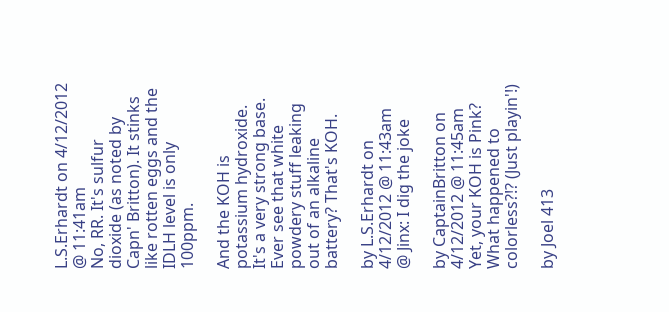L.S.Erhardt on 4/12/2012 @ 11:41am
No, RR. It's sulfur dioxide (as noted by Capn' Britton). It stinks like rotten eggs and the IDLH level is only 100ppm.

And the KOH is potassium hydroxide. It's a very strong base. Ever see that white powdery stuff leaking out of an alkaline battery? That's KOH.

by L.S.Erhardt on 4/12/2012 @ 11:43am
@ Jinx: I dig the joke

by CaptainBritton on 4/12/2012 @ 11:45am
Yet, your KOH is Pink? What happened to colorless?!? (Just playin'!)

by Joel 413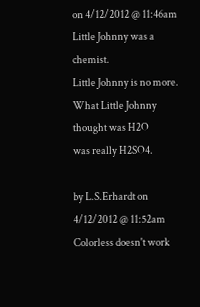on 4/12/2012 @ 11:46am
Little Johnny was a chemist.
Little Johnny is no more.
What Little Johnny thought was H2O
was really H2SO4.

by L.S.Erhardt on 4/12/2012 @ 11:52am
Colorless doesn't work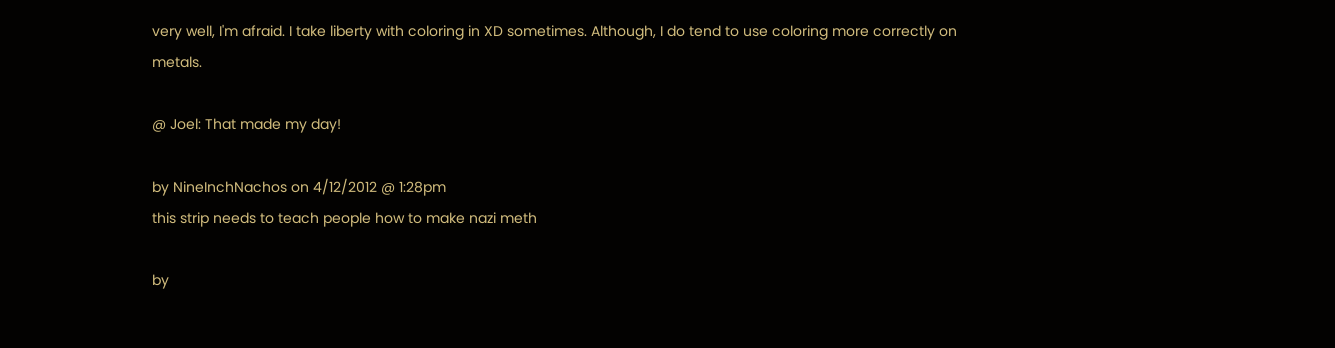very well, I'm afraid. I take liberty with coloring in XD sometimes. Although, I do tend to use coloring more correctly on metals.

@ Joel: That made my day!

by NineInchNachos on 4/12/2012 @ 1:28pm
this strip needs to teach people how to make nazi meth

by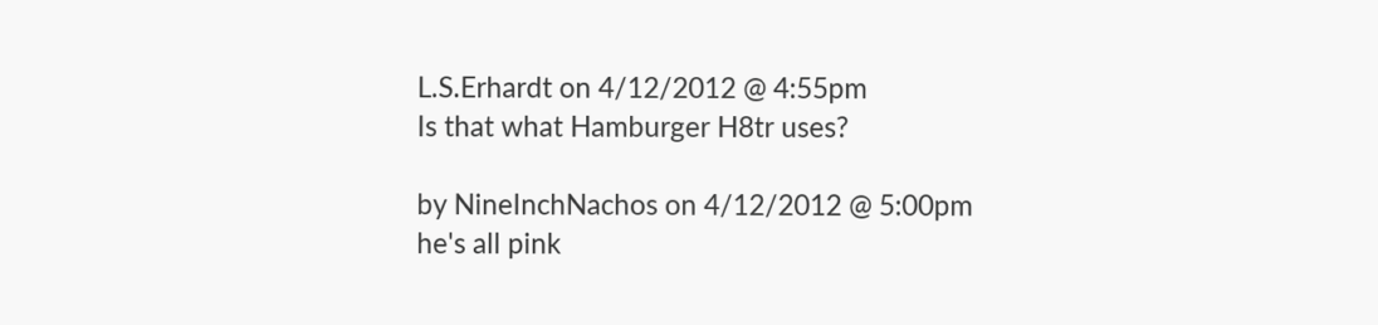L.S.Erhardt on 4/12/2012 @ 4:55pm
Is that what Hamburger H8tr uses?

by NineInchNachos on 4/12/2012 @ 5:00pm
he's all pink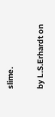slime.

by L.S.Erhardt on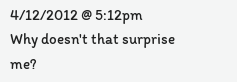4/12/2012 @ 5:12pm
Why doesn't that surprise me?